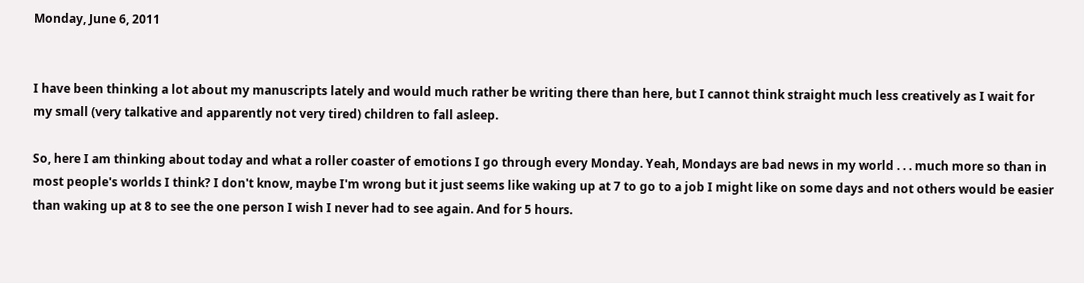Monday, June 6, 2011


I have been thinking a lot about my manuscripts lately and would much rather be writing there than here, but I cannot think straight much less creatively as I wait for my small (very talkative and apparently not very tired) children to fall asleep.

So, here I am thinking about today and what a roller coaster of emotions I go through every Monday. Yeah, Mondays are bad news in my world . . . much more so than in most people's worlds I think? I don't know, maybe I'm wrong but it just seems like waking up at 7 to go to a job I might like on some days and not others would be easier than waking up at 8 to see the one person I wish I never had to see again. And for 5 hours.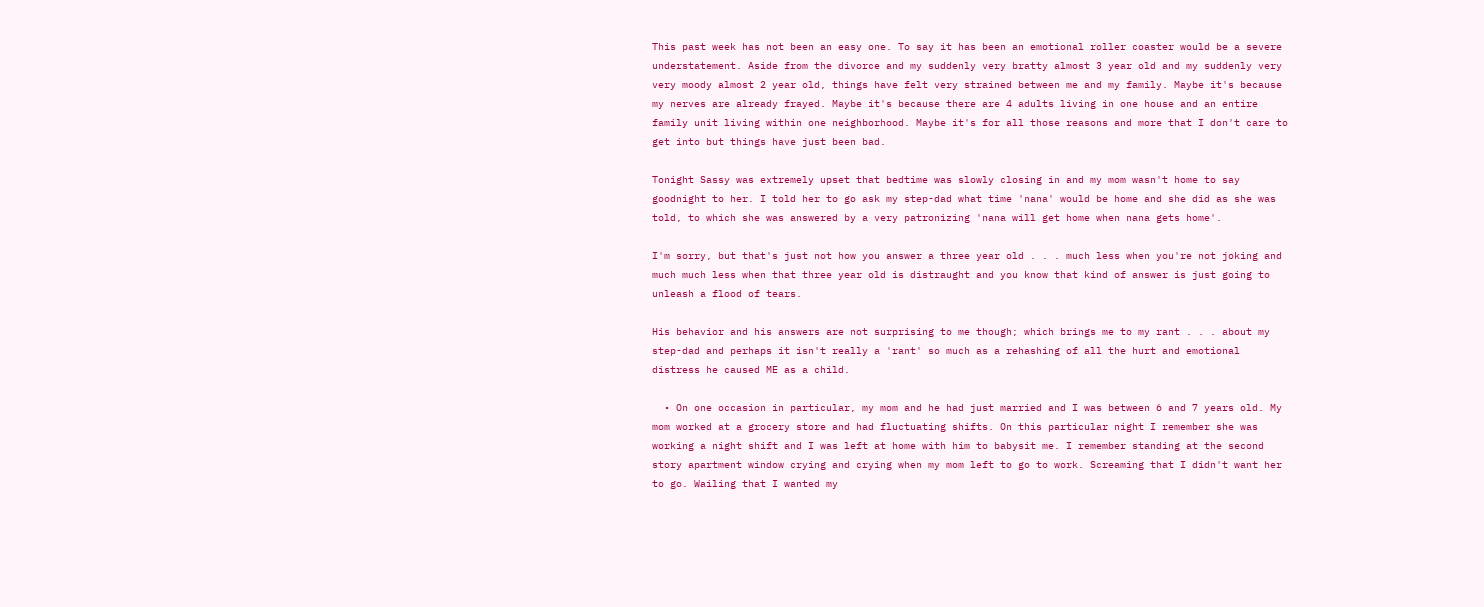This past week has not been an easy one. To say it has been an emotional roller coaster would be a severe understatement. Aside from the divorce and my suddenly very bratty almost 3 year old and my suddenly very very moody almost 2 year old, things have felt very strained between me and my family. Maybe it's because my nerves are already frayed. Maybe it's because there are 4 adults living in one house and an entire family unit living within one neighborhood. Maybe it's for all those reasons and more that I don't care to get into but things have just been bad.

Tonight Sassy was extremely upset that bedtime was slowly closing in and my mom wasn't home to say goodnight to her. I told her to go ask my step-dad what time 'nana' would be home and she did as she was told, to which she was answered by a very patronizing 'nana will get home when nana gets home'.

I'm sorry, but that's just not how you answer a three year old . . . much less when you're not joking and much much less when that three year old is distraught and you know that kind of answer is just going to unleash a flood of tears.

His behavior and his answers are not surprising to me though; which brings me to my rant . . . about my step-dad and perhaps it isn't really a 'rant' so much as a rehashing of all the hurt and emotional distress he caused ME as a child.

  • On one occasion in particular, my mom and he had just married and I was between 6 and 7 years old. My mom worked at a grocery store and had fluctuating shifts. On this particular night I remember she was working a night shift and I was left at home with him to babysit me. I remember standing at the second story apartment window crying and crying when my mom left to go to work. Screaming that I didn't want her to go. Wailing that I wanted my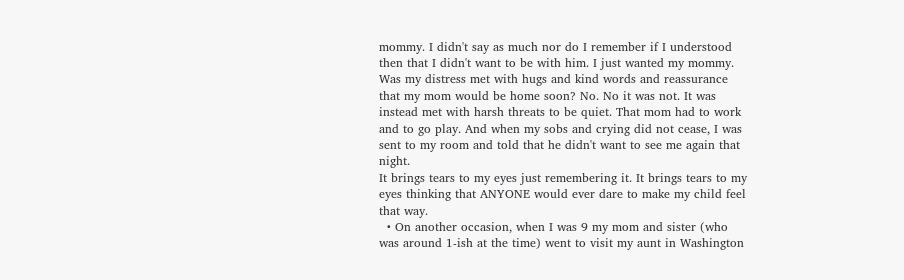mommy. I didn't say as much nor do I remember if I understood then that I didn't want to be with him. I just wanted my mommy. Was my distress met with hugs and kind words and reassurance that my mom would be home soon? No. No it was not. It was instead met with harsh threats to be quiet. That mom had to work and to go play. And when my sobs and crying did not cease, I was sent to my room and told that he didn't want to see me again that night.
It brings tears to my eyes just remembering it. It brings tears to my eyes thinking that ANYONE would ever dare to make my child feel that way.
  • On another occasion, when I was 9 my mom and sister (who was around 1-ish at the time) went to visit my aunt in Washington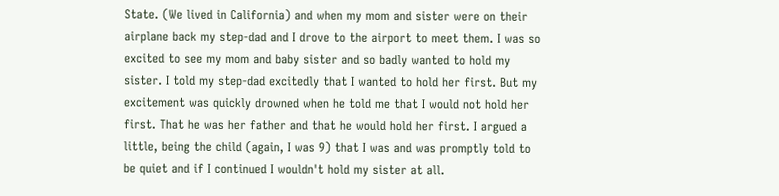State. (We lived in California) and when my mom and sister were on their airplane back my step-dad and I drove to the airport to meet them. I was so excited to see my mom and baby sister and so badly wanted to hold my sister. I told my step-dad excitedly that I wanted to hold her first. But my excitement was quickly drowned when he told me that I would not hold her first. That he was her father and that he would hold her first. I argued a little, being the child (again, I was 9) that I was and was promptly told to be quiet and if I continued I wouldn't hold my sister at all.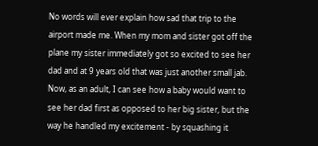No words will ever explain how sad that trip to the airport made me. When my mom and sister got off the plane my sister immediately got so excited to see her dad and at 9 years old that was just another small jab. Now, as an adult, I can see how a baby would want to see her dad first as opposed to her big sister, but the way he handled my excitement - by squashing it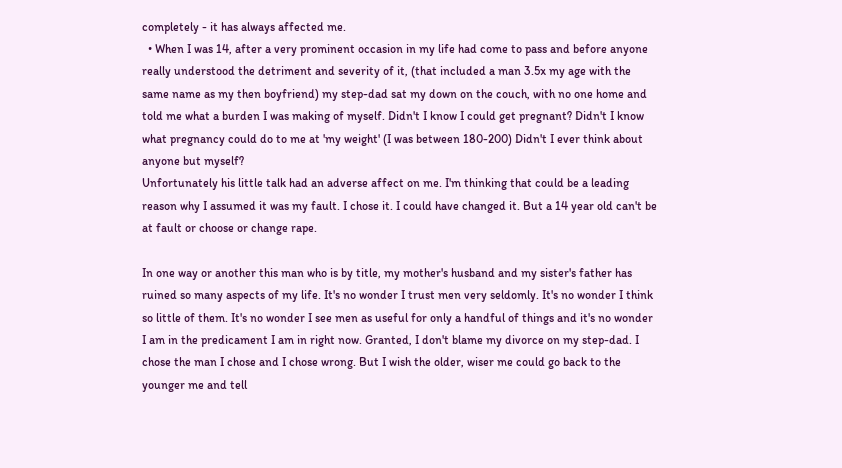completely - it has always affected me.
  • When I was 14, after a very prominent occasion in my life had come to pass and before anyone really understood the detriment and severity of it, (that included a man 3.5x my age with the same name as my then boyfriend) my step-dad sat my down on the couch, with no one home and told me what a burden I was making of myself. Didn't I know I could get pregnant? Didn't I know what pregnancy could do to me at 'my weight' (I was between 180-200) Didn't I ever think about anyone but myself?
Unfortunately his little talk had an adverse affect on me. I'm thinking that could be a leading reason why I assumed it was my fault. I chose it. I could have changed it. But a 14 year old can't be at fault or choose or change rape.

In one way or another this man who is by title, my mother's husband and my sister's father has ruined so many aspects of my life. It's no wonder I trust men very seldomly. It's no wonder I think so little of them. It's no wonder I see men as useful for only a handful of things and it's no wonder I am in the predicament I am in right now. Granted, I don't blame my divorce on my step-dad. I chose the man I chose and I chose wrong. But I wish the older, wiser me could go back to the younger me and tell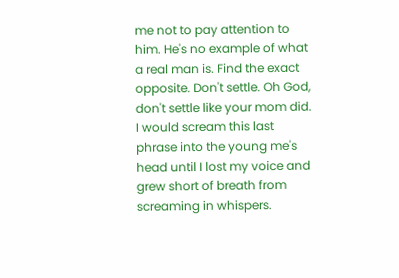me not to pay attention to him. He's no example of what a real man is. Find the exact opposite. Don't settle. Oh God, don't settle like your mom did. I would scream this last phrase into the young me's head until I lost my voice and grew short of breath from screaming in whispers.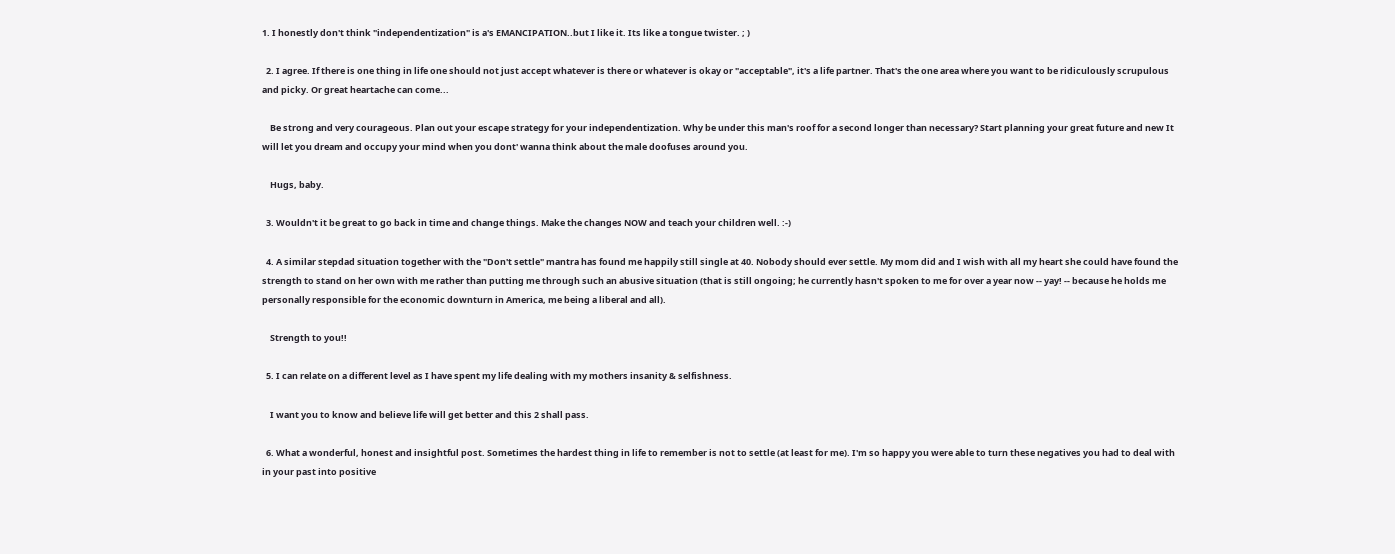1. I honestly don't think "independentization" is a's EMANCIPATION..but I like it. Its like a tongue twister. ; )

  2. I agree. If there is one thing in life one should not just accept whatever is there or whatever is okay or "acceptable", it's a life partner. That's the one area where you want to be ridiculously scrupulous and picky. Or great heartache can come...

    Be strong and very courageous. Plan out your escape strategy for your independentization. Why be under this man's roof for a second longer than necessary? Start planning your great future and new It will let you dream and occupy your mind when you dont' wanna think about the male doofuses around you.

    Hugs, baby.

  3. Wouldn't it be great to go back in time and change things. Make the changes NOW and teach your children well. :-)

  4. A similar stepdad situation together with the "Don't settle" mantra has found me happily still single at 40. Nobody should ever settle. My mom did and I wish with all my heart she could have found the strength to stand on her own with me rather than putting me through such an abusive situation (that is still ongoing; he currently hasn't spoken to me for over a year now -- yay! -- because he holds me personally responsible for the economic downturn in America, me being a liberal and all).

    Strength to you!!

  5. I can relate on a different level as I have spent my life dealing with my mothers insanity & selfishness.

    I want you to know and believe life will get better and this 2 shall pass.

  6. What a wonderful, honest and insightful post. Sometimes the hardest thing in life to remember is not to settle (at least for me). I'm so happy you were able to turn these negatives you had to deal with in your past into positive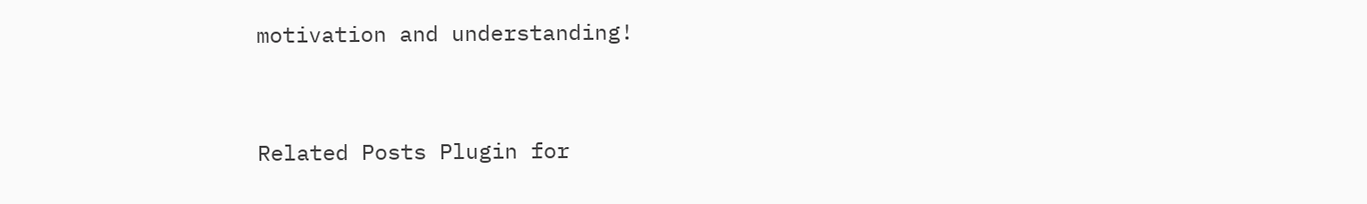motivation and understanding!


Related Posts Plugin for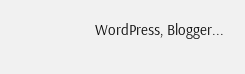WordPress, Blogger...